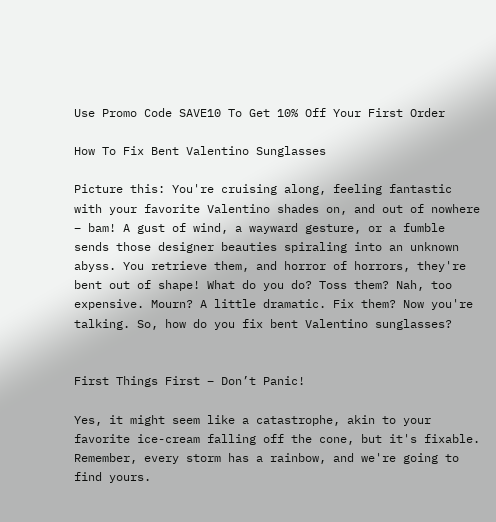Use Promo Code SAVE10 To Get 10% Off Your First Order

How To Fix Bent Valentino Sunglasses

Picture this: You're cruising along, feeling fantastic with your favorite Valentino shades on, and out of nowhere – bam! A gust of wind, a wayward gesture, or a fumble sends those designer beauties spiraling into an unknown abyss. You retrieve them, and horror of horrors, they're bent out of shape! What do you do? Toss them? Nah, too expensive. Mourn? A little dramatic. Fix them? Now you're talking. So, how do you fix bent Valentino sunglasses?


First Things First – Don’t Panic!

Yes, it might seem like a catastrophe, akin to your favorite ice-cream falling off the cone, but it's fixable. Remember, every storm has a rainbow, and we're going to find yours.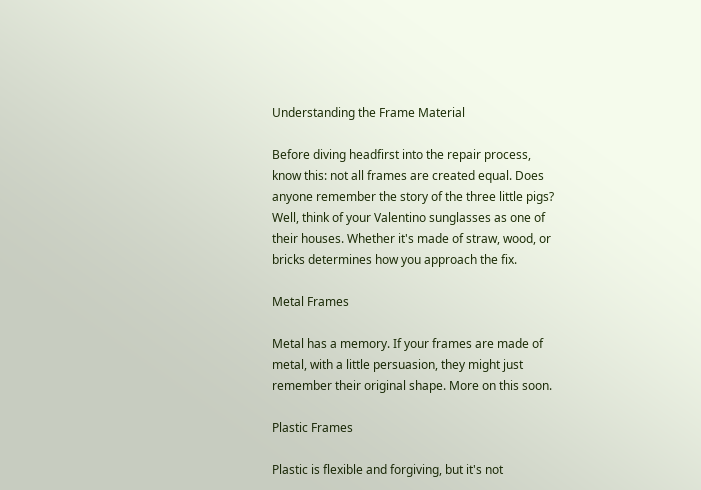Understanding the Frame Material

Before diving headfirst into the repair process, know this: not all frames are created equal. Does anyone remember the story of the three little pigs? Well, think of your Valentino sunglasses as one of their houses. Whether it's made of straw, wood, or bricks determines how you approach the fix.

Metal Frames

Metal has a memory. If your frames are made of metal, with a little persuasion, they might just remember their original shape. More on this soon.

Plastic Frames

Plastic is flexible and forgiving, but it's not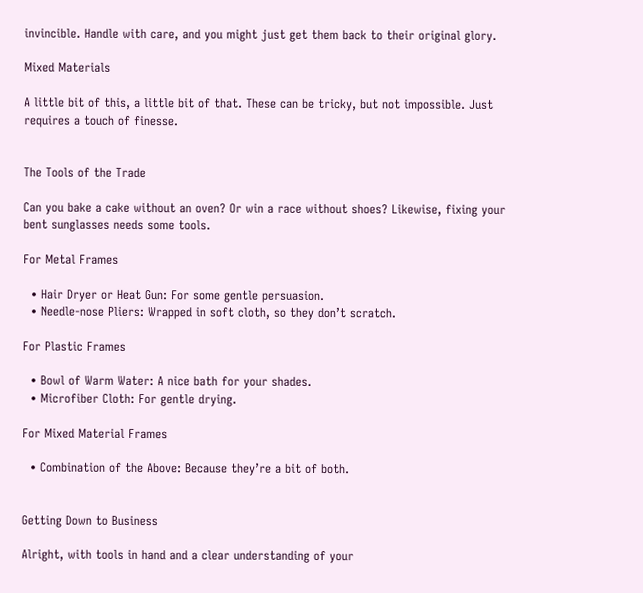invincible. Handle with care, and you might just get them back to their original glory.

Mixed Materials

A little bit of this, a little bit of that. These can be tricky, but not impossible. Just requires a touch of finesse.


The Tools of the Trade

Can you bake a cake without an oven? Or win a race without shoes? Likewise, fixing your bent sunglasses needs some tools.

For Metal Frames

  • Hair Dryer or Heat Gun: For some gentle persuasion.
  • Needle-nose Pliers: Wrapped in soft cloth, so they don’t scratch.

For Plastic Frames

  • Bowl of Warm Water: A nice bath for your shades.
  • Microfiber Cloth: For gentle drying.

For Mixed Material Frames

  • Combination of the Above: Because they’re a bit of both.


Getting Down to Business

Alright, with tools in hand and a clear understanding of your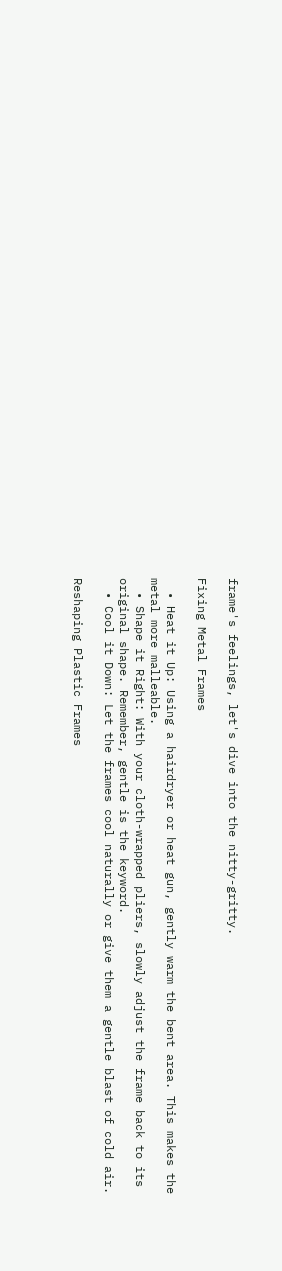frame's feelings, let's dive into the nitty-gritty.

Fixing Metal Frames

  • Heat it Up: Using a hairdryer or heat gun, gently warm the bent area. This makes the metal more malleable.
  • Shape it Right: With your cloth-wrapped pliers, slowly adjust the frame back to its original shape. Remember, gentle is the keyword.
  • Cool it Down: Let the frames cool naturally or give them a gentle blast of cold air.

Reshaping Plastic Frames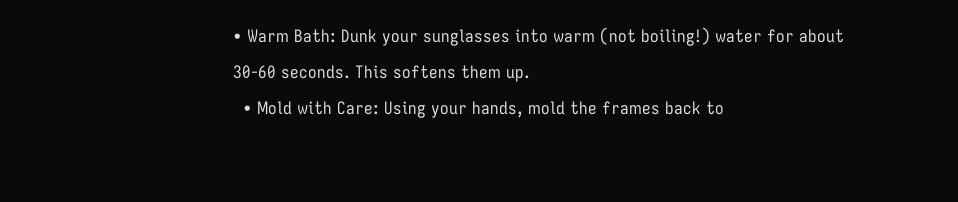• Warm Bath: Dunk your sunglasses into warm (not boiling!) water for about 30-60 seconds. This softens them up.
  • Mold with Care: Using your hands, mold the frames back to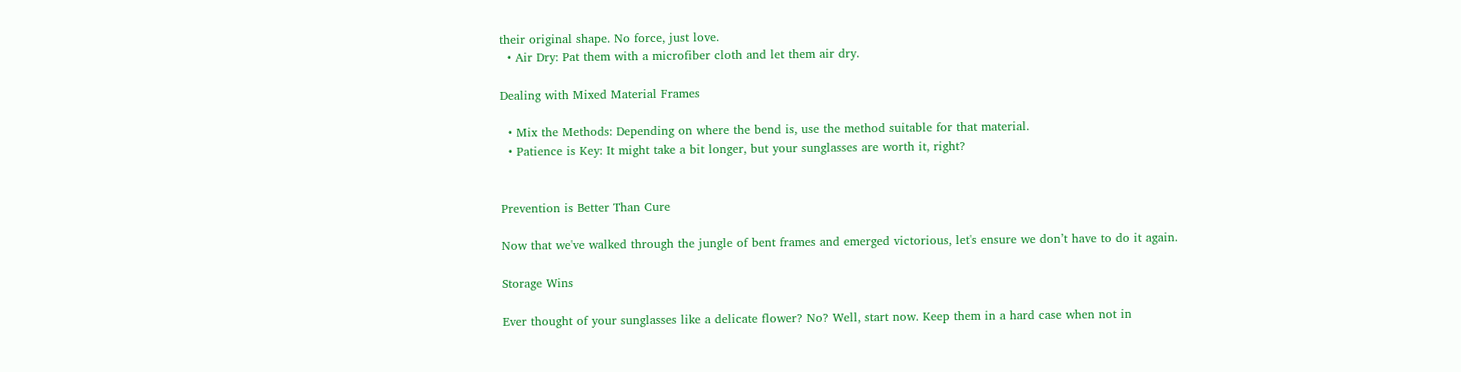their original shape. No force, just love.
  • Air Dry: Pat them with a microfiber cloth and let them air dry.

Dealing with Mixed Material Frames

  • Mix the Methods: Depending on where the bend is, use the method suitable for that material.
  • Patience is Key: It might take a bit longer, but your sunglasses are worth it, right?


Prevention is Better Than Cure

Now that we've walked through the jungle of bent frames and emerged victorious, let's ensure we don’t have to do it again.

Storage Wins

Ever thought of your sunglasses like a delicate flower? No? Well, start now. Keep them in a hard case when not in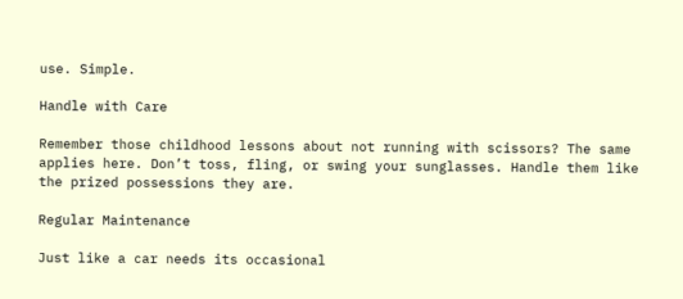use. Simple.

Handle with Care

Remember those childhood lessons about not running with scissors? The same applies here. Don’t toss, fling, or swing your sunglasses. Handle them like the prized possessions they are.

Regular Maintenance

Just like a car needs its occasional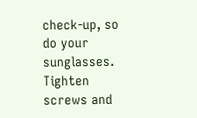check-up, so do your sunglasses. Tighten screws and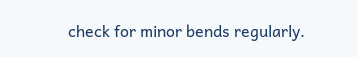check for minor bends regularly.